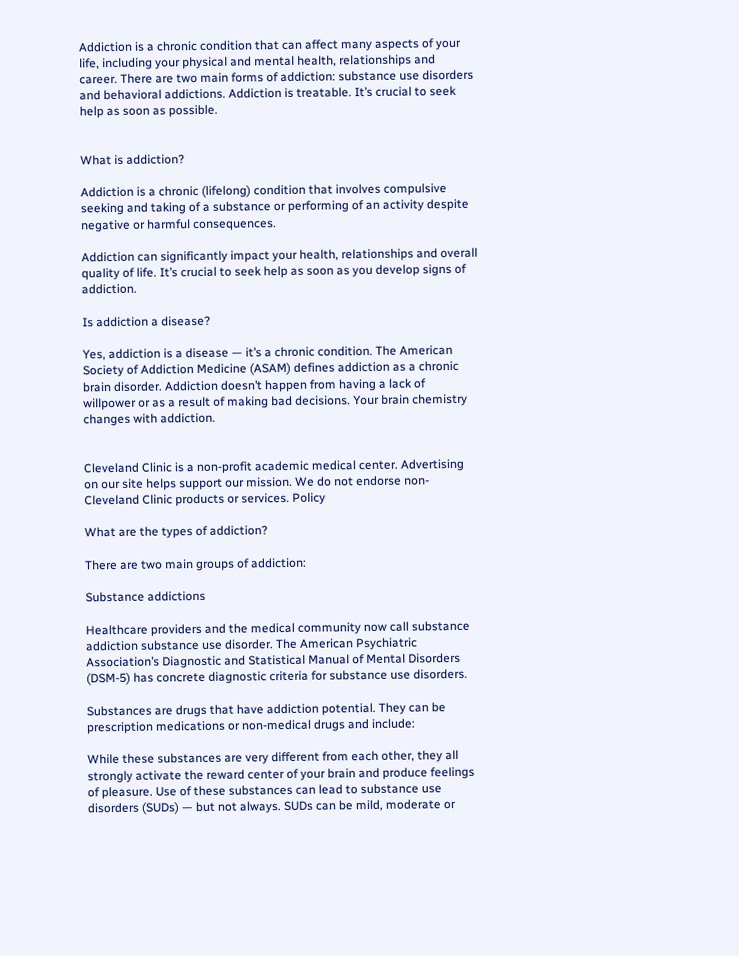Addiction is a chronic condition that can affect many aspects of your life, including your physical and mental health, relationships and career. There are two main forms of addiction: substance use disorders and behavioral addictions. Addiction is treatable. It’s crucial to seek help as soon as possible.


What is addiction?

Addiction is a chronic (lifelong) condition that involves compulsive seeking and taking of a substance or performing of an activity despite negative or harmful consequences.

Addiction can significantly impact your health, relationships and overall quality of life. It’s crucial to seek help as soon as you develop signs of addiction.

Is addiction a disease?

Yes, addiction is a disease — it’s a chronic condition. The American Society of Addiction Medicine (ASAM) defines addiction as a chronic brain disorder. Addiction doesn’t happen from having a lack of willpower or as a result of making bad decisions. Your brain chemistry changes with addiction.


Cleveland Clinic is a non-profit academic medical center. Advertising on our site helps support our mission. We do not endorse non-Cleveland Clinic products or services. Policy

What are the types of addiction?

There are two main groups of addiction:

Substance addictions

Healthcare providers and the medical community now call substance addiction substance use disorder. The American Psychiatric Association’s Diagnostic and Statistical Manual of Mental Disorders (DSM-5) has concrete diagnostic criteria for substance use disorders.

Substances are drugs that have addiction potential. They can be prescription medications or non-medical drugs and include:

While these substances are very different from each other, they all strongly activate the reward center of your brain and produce feelings of pleasure. Use of these substances can lead to substance use disorders (SUDs) — but not always. SUDs can be mild, moderate or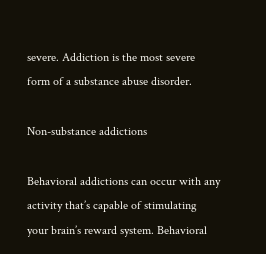severe. Addiction is the most severe form of a substance abuse disorder.

Non-substance addictions

Behavioral addictions can occur with any activity that’s capable of stimulating your brain’s reward system. Behavioral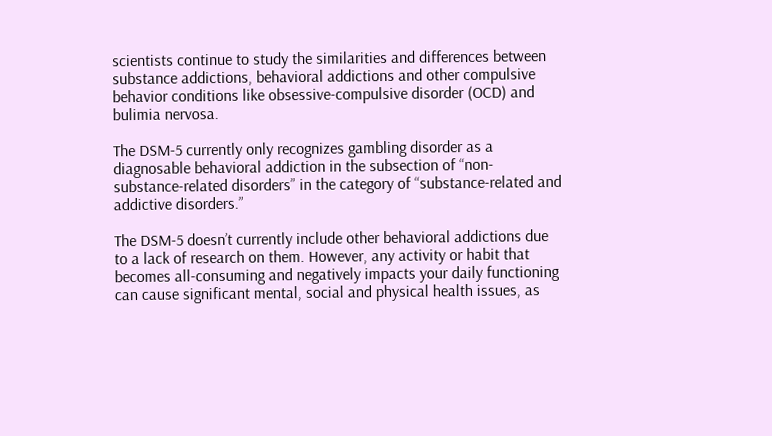scientists continue to study the similarities and differences between substance addictions, behavioral addictions and other compulsive behavior conditions like obsessive-compulsive disorder (OCD) and bulimia nervosa.

The DSM-5 currently only recognizes gambling disorder as a diagnosable behavioral addiction in the subsection of “non-substance-related disorders” in the category of “substance-related and addictive disorders.”

The DSM-5 doesn’t currently include other behavioral addictions due to a lack of research on them. However, any activity or habit that becomes all-consuming and negatively impacts your daily functioning can cause significant mental, social and physical health issues, as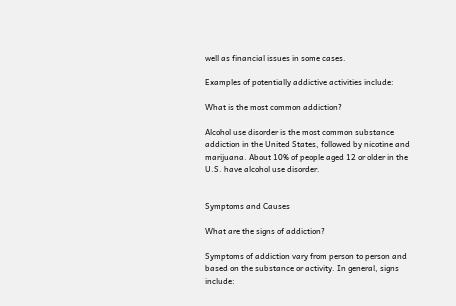well as financial issues in some cases.

Examples of potentially addictive activities include:

What is the most common addiction?

Alcohol use disorder is the most common substance addiction in the United States, followed by nicotine and marijuana. About 10% of people aged 12 or older in the U.S. have alcohol use disorder.


Symptoms and Causes

What are the signs of addiction?

Symptoms of addiction vary from person to person and based on the substance or activity. In general, signs include: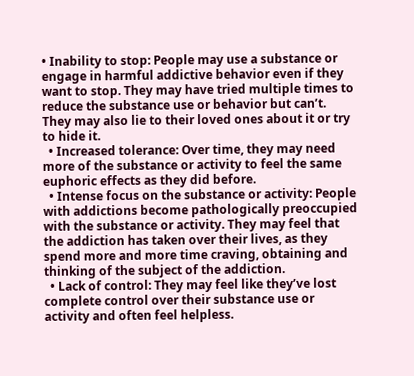• Inability to stop: People may use a substance or engage in harmful addictive behavior even if they want to stop. They may have tried multiple times to reduce the substance use or behavior but can’t. They may also lie to their loved ones about it or try to hide it.
  • Increased tolerance: Over time, they may need more of the substance or activity to feel the same euphoric effects as they did before.
  • Intense focus on the substance or activity: People with addictions become pathologically preoccupied with the substance or activity. They may feel that the addiction has taken over their lives, as they spend more and more time craving, obtaining and thinking of the subject of the addiction.
  • Lack of control: They may feel like they’ve lost complete control over their substance use or activity and often feel helpless.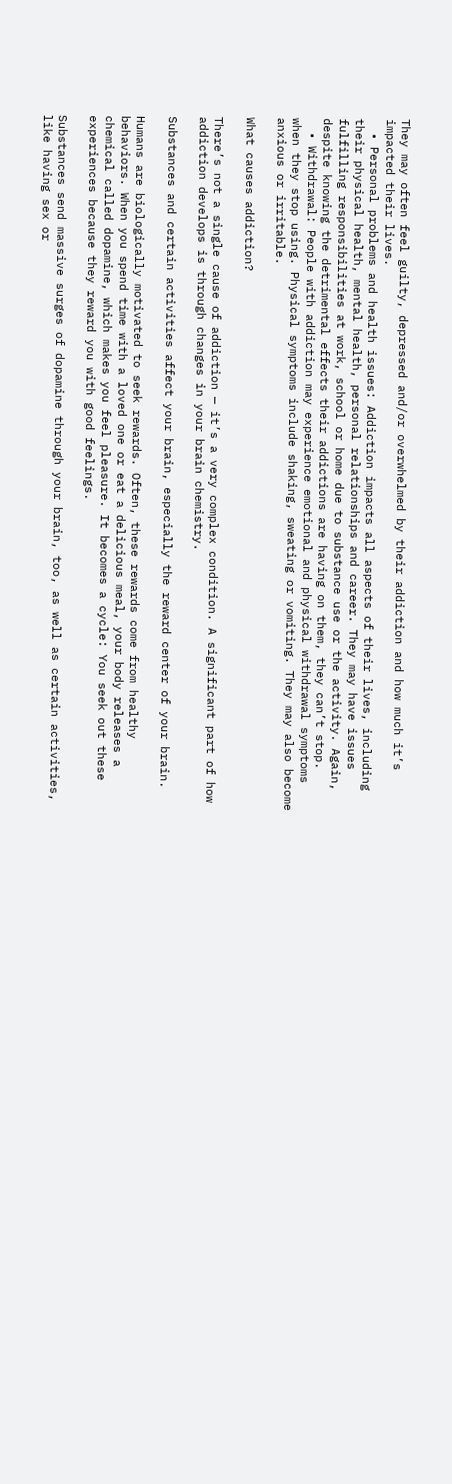They may often feel guilty, depressed and/or overwhelmed by their addiction and how much it’s impacted their lives.
  • Personal problems and health issues: Addiction impacts all aspects of their lives, including their physical health, mental health, personal relationships and career. They may have issues fulfilling responsibilities at work, school or home due to substance use or the activity. Again, despite knowing the detrimental effects their addictions are having on them, they can’t stop.
  • Withdrawal: People with addiction may experience emotional and physical withdrawal symptoms when they stop using. Physical symptoms include shaking, sweating or vomiting. They may also become anxious or irritable.

What causes addiction?

There’s not a single cause of addiction — it’s a very complex condition. A significant part of how addiction develops is through changes in your brain chemistry.

Substances and certain activities affect your brain, especially the reward center of your brain.

Humans are biologically motivated to seek rewards. Often, these rewards come from healthy behaviors. When you spend time with a loved one or eat a delicious meal, your body releases a chemical called dopamine, which makes you feel pleasure. It becomes a cycle: You seek out these experiences because they reward you with good feelings.

Substances send massive surges of dopamine through your brain, too, as well as certain activities, like having sex or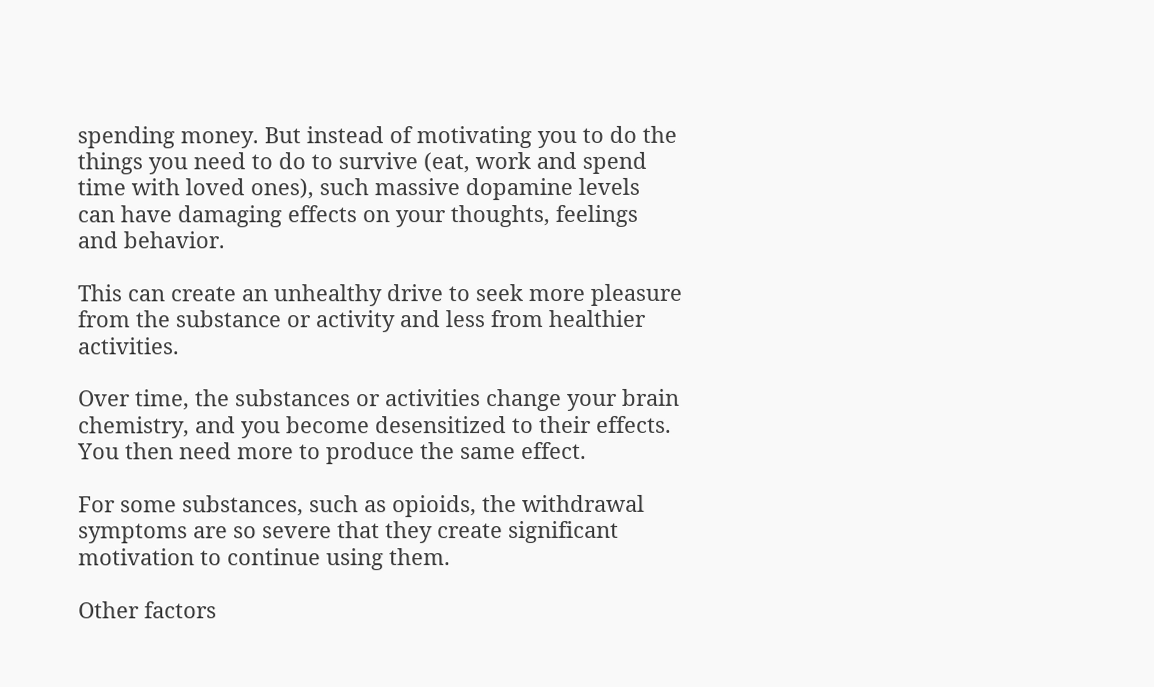spending money. But instead of motivating you to do the things you need to do to survive (eat, work and spend time with loved ones), such massive dopamine levels can have damaging effects on your thoughts, feelings and behavior.

This can create an unhealthy drive to seek more pleasure from the substance or activity and less from healthier activities.

Over time, the substances or activities change your brain chemistry, and you become desensitized to their effects. You then need more to produce the same effect.

For some substances, such as opioids, the withdrawal symptoms are so severe that they create significant motivation to continue using them.

Other factors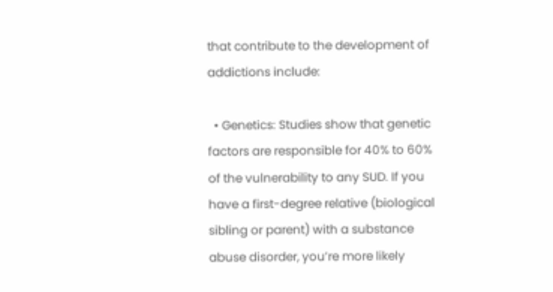that contribute to the development of addictions include:

  • Genetics: Studies show that genetic factors are responsible for 40% to 60% of the vulnerability to any SUD. If you have a first-degree relative (biological sibling or parent) with a substance abuse disorder, you’re more likely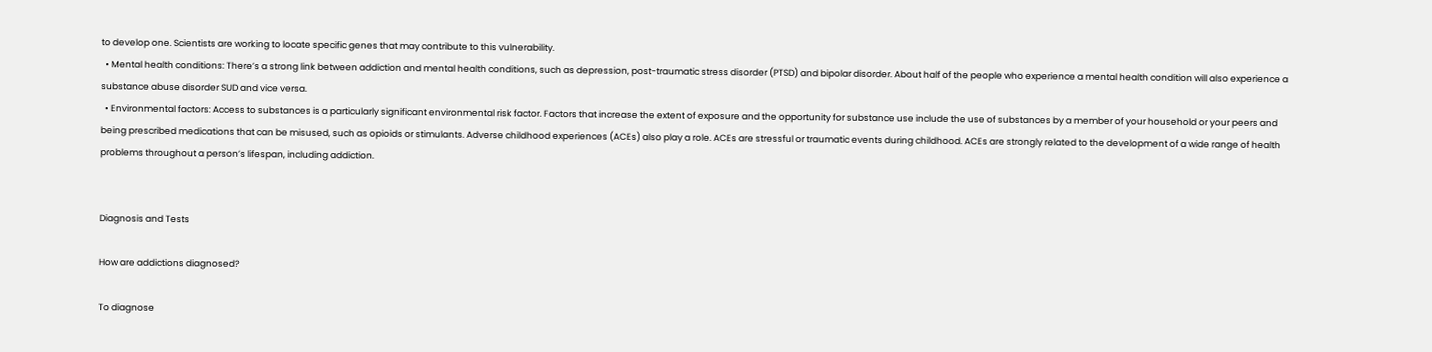to develop one. Scientists are working to locate specific genes that may contribute to this vulnerability.
  • Mental health conditions: There’s a strong link between addiction and mental health conditions, such as depression, post-traumatic stress disorder (PTSD) and bipolar disorder. About half of the people who experience a mental health condition will also experience a substance abuse disorder SUD and vice versa.
  • Environmental factors: Access to substances is a particularly significant environmental risk factor. Factors that increase the extent of exposure and the opportunity for substance use include the use of substances by a member of your household or your peers and being prescribed medications that can be misused, such as opioids or stimulants. Adverse childhood experiences (ACEs) also play a role. ACEs are stressful or traumatic events during childhood. ACEs are strongly related to the development of a wide range of health problems throughout a person’s lifespan, including addiction.


Diagnosis and Tests

How are addictions diagnosed?

To diagnose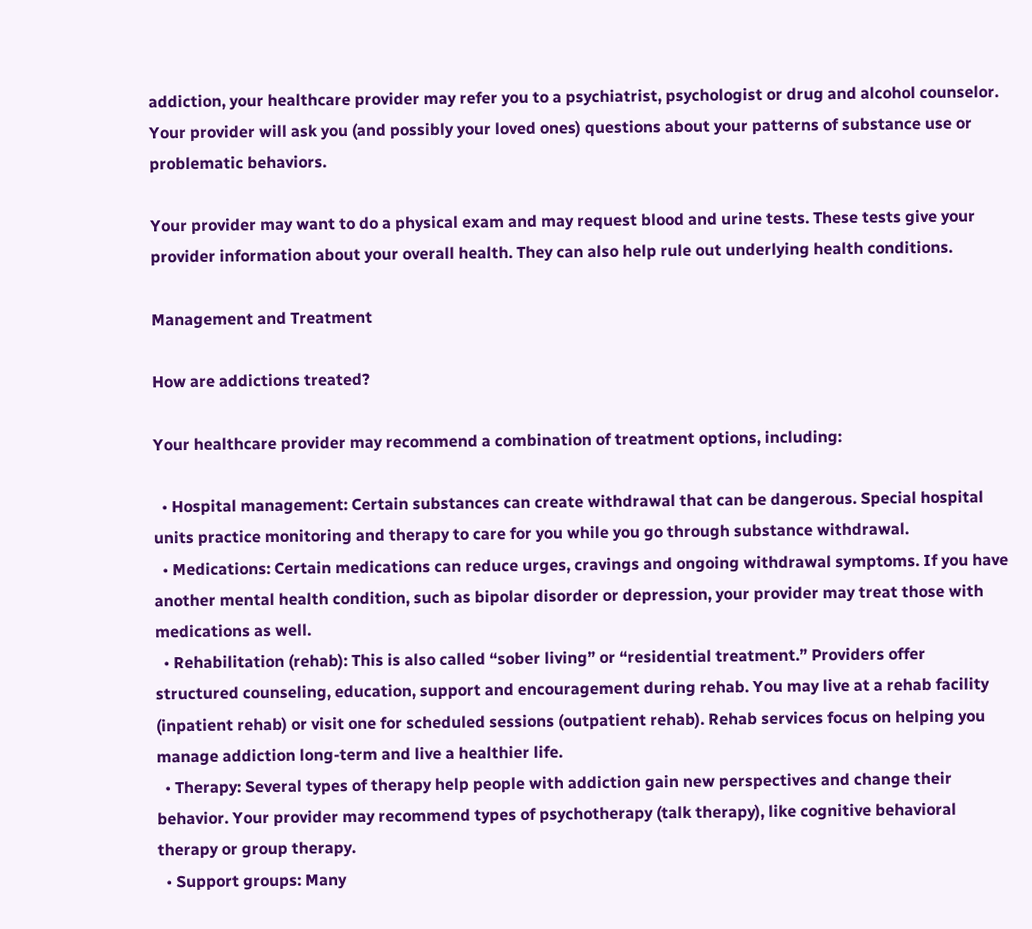addiction, your healthcare provider may refer you to a psychiatrist, psychologist or drug and alcohol counselor. Your provider will ask you (and possibly your loved ones) questions about your patterns of substance use or problematic behaviors.

Your provider may want to do a physical exam and may request blood and urine tests. These tests give your provider information about your overall health. They can also help rule out underlying health conditions.

Management and Treatment

How are addictions treated?

Your healthcare provider may recommend a combination of treatment options, including:

  • Hospital management: Certain substances can create withdrawal that can be dangerous. Special hospital units practice monitoring and therapy to care for you while you go through substance withdrawal.
  • Medications: Certain medications can reduce urges, cravings and ongoing withdrawal symptoms. If you have another mental health condition, such as bipolar disorder or depression, your provider may treat those with medications as well.
  • Rehabilitation (rehab): This is also called “sober living” or “residential treatment.” Providers offer structured counseling, education, support and encouragement during rehab. You may live at a rehab facility (inpatient rehab) or visit one for scheduled sessions (outpatient rehab). Rehab services focus on helping you manage addiction long-term and live a healthier life.
  • Therapy: Several types of therapy help people with addiction gain new perspectives and change their behavior. Your provider may recommend types of psychotherapy (talk therapy), like cognitive behavioral therapy or group therapy.
  • Support groups: Many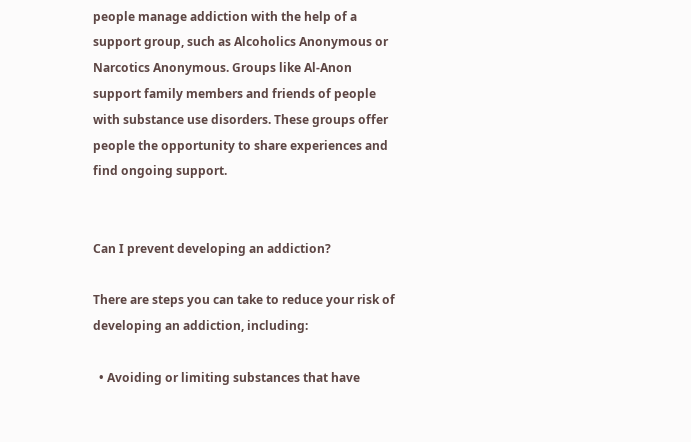people manage addiction with the help of a support group, such as Alcoholics Anonymous or Narcotics Anonymous. Groups like Al-Anon support family members and friends of people with substance use disorders. These groups offer people the opportunity to share experiences and find ongoing support.


Can I prevent developing an addiction?

There are steps you can take to reduce your risk of developing an addiction, including:

  • Avoiding or limiting substances that have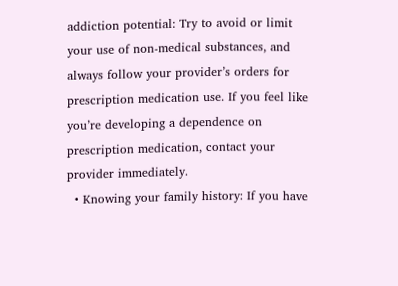addiction potential: Try to avoid or limit your use of non-medical substances, and always follow your provider’s orders for prescription medication use. If you feel like you’re developing a dependence on prescription medication, contact your provider immediately.
  • Knowing your family history: If you have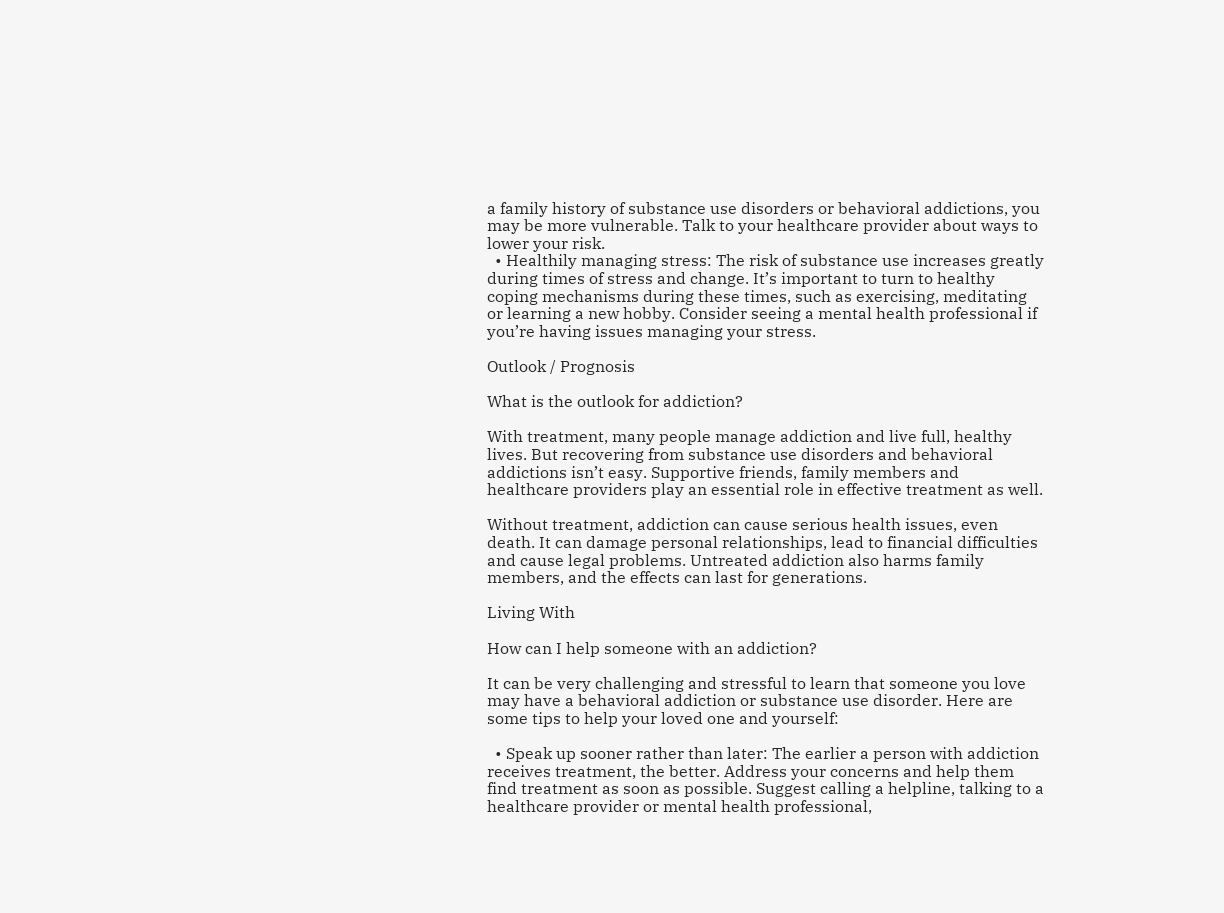a family history of substance use disorders or behavioral addictions, you may be more vulnerable. Talk to your healthcare provider about ways to lower your risk.
  • Healthily managing stress: The risk of substance use increases greatly during times of stress and change. It’s important to turn to healthy coping mechanisms during these times, such as exercising, meditating or learning a new hobby. Consider seeing a mental health professional if you’re having issues managing your stress.

Outlook / Prognosis

What is the outlook for addiction?

With treatment, many people manage addiction and live full, healthy lives. But recovering from substance use disorders and behavioral addictions isn’t easy. Supportive friends, family members and healthcare providers play an essential role in effective treatment as well.

Without treatment, addiction can cause serious health issues, even death. It can damage personal relationships, lead to financial difficulties and cause legal problems. Untreated addiction also harms family members, and the effects can last for generations.

Living With

How can I help someone with an addiction?

It can be very challenging and stressful to learn that someone you love may have a behavioral addiction or substance use disorder. Here are some tips to help your loved one and yourself:

  • Speak up sooner rather than later: The earlier a person with addiction receives treatment, the better. Address your concerns and help them find treatment as soon as possible. Suggest calling a helpline, talking to a healthcare provider or mental health professional,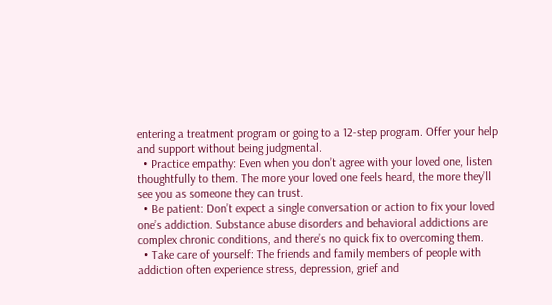entering a treatment program or going to a 12-step program. Offer your help and support without being judgmental.
  • Practice empathy: Even when you don’t agree with your loved one, listen thoughtfully to them. The more your loved one feels heard, the more they’ll see you as someone they can trust.
  • Be patient: Don’t expect a single conversation or action to fix your loved one’s addiction. Substance abuse disorders and behavioral addictions are complex chronic conditions, and there’s no quick fix to overcoming them.
  • Take care of yourself: The friends and family members of people with addiction often experience stress, depression, grief and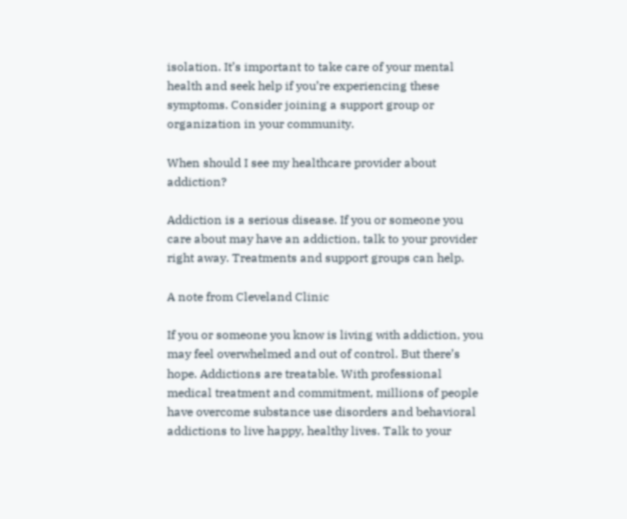isolation. It’s important to take care of your mental health and seek help if you’re experiencing these symptoms. Consider joining a support group or organization in your community.

When should I see my healthcare provider about addiction?

Addiction is a serious disease. If you or someone you care about may have an addiction, talk to your provider right away. Treatments and support groups can help.

A note from Cleveland Clinic

If you or someone you know is living with addiction, you may feel overwhelmed and out of control. But there’s hope. Addictions are treatable. With professional medical treatment and commitment, millions of people have overcome substance use disorders and behavioral addictions to live happy, healthy lives. Talk to your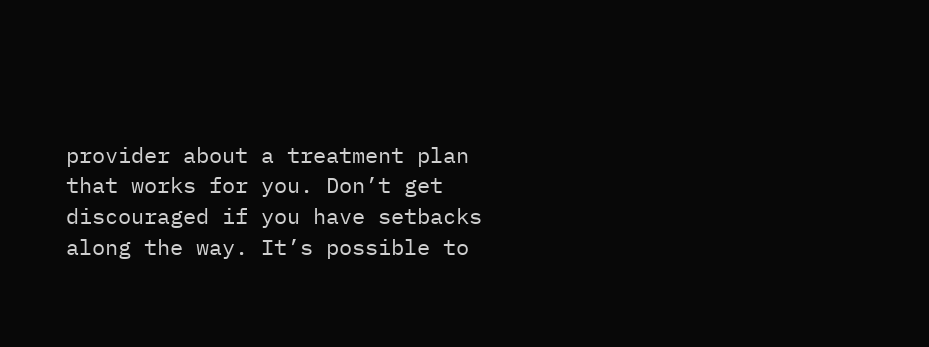provider about a treatment plan that works for you. Don’t get discouraged if you have setbacks along the way. It’s possible to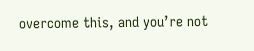overcome this, and you’re not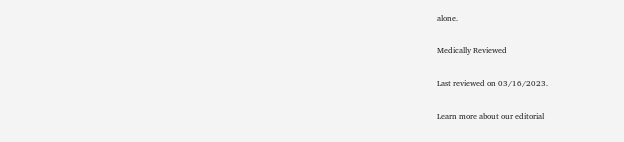alone.

Medically Reviewed

Last reviewed on 03/16/2023.

Learn more about our editorial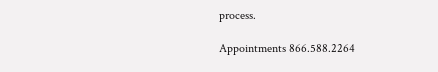process.

Appointments 866.588.2264